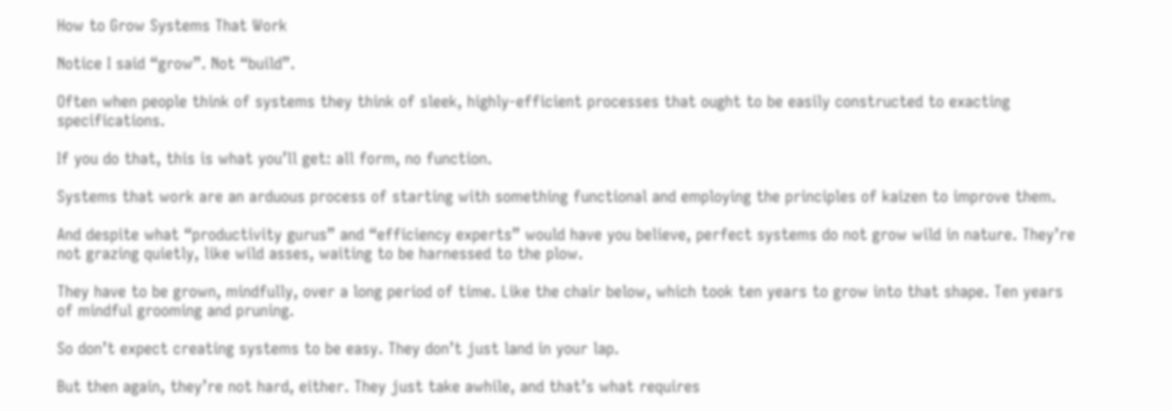How to Grow Systems That Work

Notice I said “grow”. Not “build”.

Often when people think of systems they think of sleek, highly-efficient processes that ought to be easily constructed to exacting specifications.

If you do that, this is what you’ll get: all form, no function.

Systems that work are an arduous process of starting with something functional and employing the principles of kaizen to improve them.

And despite what “productivity gurus” and “efficiency experts” would have you believe, perfect systems do not grow wild in nature. They’re not grazing quietly, like wild asses, waiting to be harnessed to the plow.

They have to be grown, mindfully, over a long period of time. Like the chair below, which took ten years to grow into that shape. Ten years of mindful grooming and pruning.

So don’t expect creating systems to be easy. They don’t just land in your lap.

But then again, they’re not hard, either. They just take awhile, and that’s what requires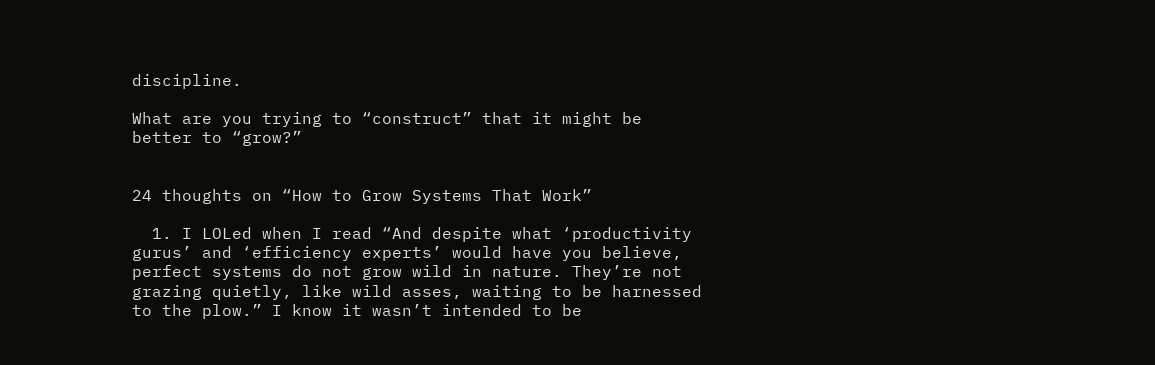discipline.

What are you trying to “construct” that it might be better to “grow?”


24 thoughts on “How to Grow Systems That Work”

  1. I LOLed when I read “And despite what ‘productivity gurus’ and ‘efficiency experts’ would have you believe, perfect systems do not grow wild in nature. They’re not grazing quietly, like wild asses, waiting to be harnessed to the plow.” I know it wasn’t intended to be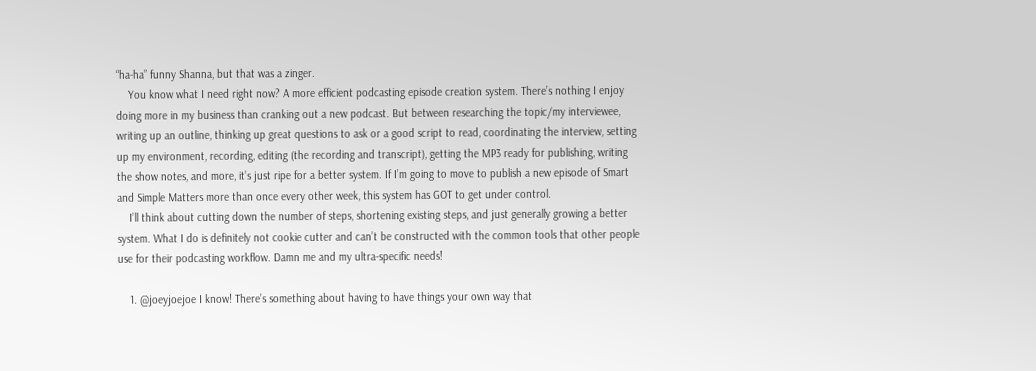“ha-ha” funny Shanna, but that was a zinger.
    You know what I need right now? A more efficient podcasting episode creation system. There’s nothing I enjoy doing more in my business than cranking out a new podcast. But between researching the topic/my interviewee, writing up an outline, thinking up great questions to ask or a good script to read, coordinating the interview, setting up my environment, recording, editing (the recording and transcript), getting the MP3 ready for publishing, writing the show notes, and more, it’s just ripe for a better system. If I’m going to move to publish a new episode of Smart and Simple Matters more than once every other week, this system has GOT to get under control.
    I’ll think about cutting down the number of steps, shortening existing steps, and just generally growing a better system. What I do is definitely not cookie cutter and can’t be constructed with the common tools that other people use for their podcasting workflow. Damn me and my ultra-specific needs!

    1. @joeyjoejoe I know! There’s something about having to have things your own way that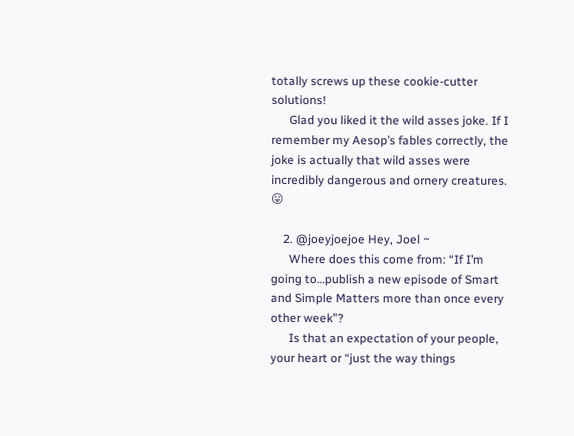totally screws up these cookie-cutter solutions!
      Glad you liked it the wild asses joke. If I remember my Aesop’s fables correctly, the joke is actually that wild asses were incredibly dangerous and ornery creatures. 😛

    2. @joeyjoejoe Hey, Joel ~
      Where does this come from: “If I’m going to…publish a new episode of Smart and Simple Matters more than once every other week”?
      Is that an expectation of your people, your heart or “just the way things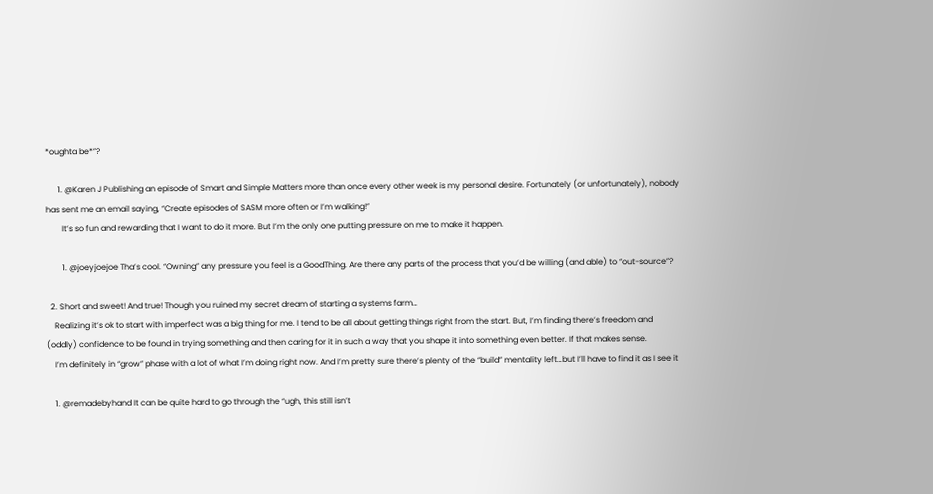*oughta be*”?

      1. @Karen J Publishing an episode of Smart and Simple Matters more than once every other week is my personal desire. Fortunately (or unfortunately), nobody has sent me an email saying, “Create episodes of SASM more often or I’m walking!”
        It’s so fun and rewarding that I want to do it more. But I’m the only one putting pressure on me to make it happen.

        1. @joeyjoejoe Tha’s cool. “Owning” any pressure you feel is a GoodThing. Are there any parts of the process that you’d be willing (and able) to “out-source”?

  2. Short and sweet! And true! Though you ruined my secret dream of starting a systems farm…
    Realizing it’s ok to start with imperfect was a big thing for me. I tend to be all about getting things right from the start. But, I’m finding there’s freedom and (oddly) confidence to be found in trying something and then caring for it in such a way that you shape it into something even better. If that makes sense.
    I’m definitely in “grow” phase with a lot of what I’m doing right now. And I’m pretty sure there’s plenty of the “build” mentality left…but I’ll have to find it as I see it

    1. @remadebyhand It can be quite hard to go through the “ugh, this still isn’t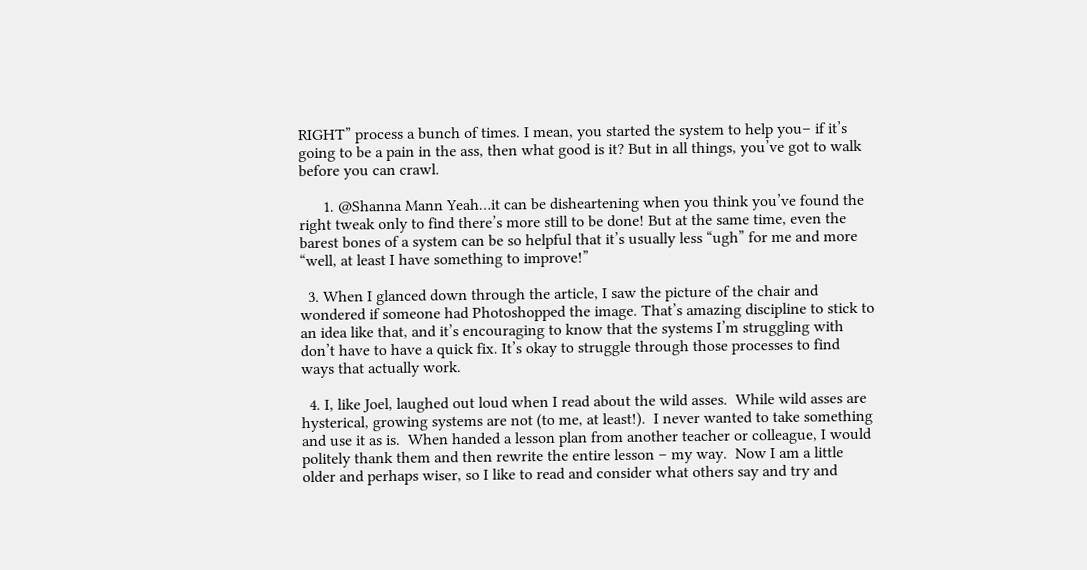RIGHT” process a bunch of times. I mean, you started the system to help you– if it’s going to be a pain in the ass, then what good is it? But in all things, you’ve got to walk before you can crawl.

      1. @Shanna Mann Yeah…it can be disheartening when you think you’ve found the right tweak only to find there’s more still to be done! But at the same time, even the barest bones of a system can be so helpful that it’s usually less “ugh” for me and more “well, at least I have something to improve!”

  3. When I glanced down through the article, I saw the picture of the chair and wondered if someone had Photoshopped the image. That’s amazing discipline to stick to an idea like that, and it’s encouraging to know that the systems I’m struggling with don’t have to have a quick fix. It’s okay to struggle through those processes to find ways that actually work.

  4. I, like Joel, laughed out loud when I read about the wild asses.  While wild asses are hysterical, growing systems are not (to me, at least!).  I never wanted to take something and use it as is.  When handed a lesson plan from another teacher or colleague, I would politely thank them and then rewrite the entire lesson – my way.  Now I am a little older and perhaps wiser, so I like to read and consider what others say and try and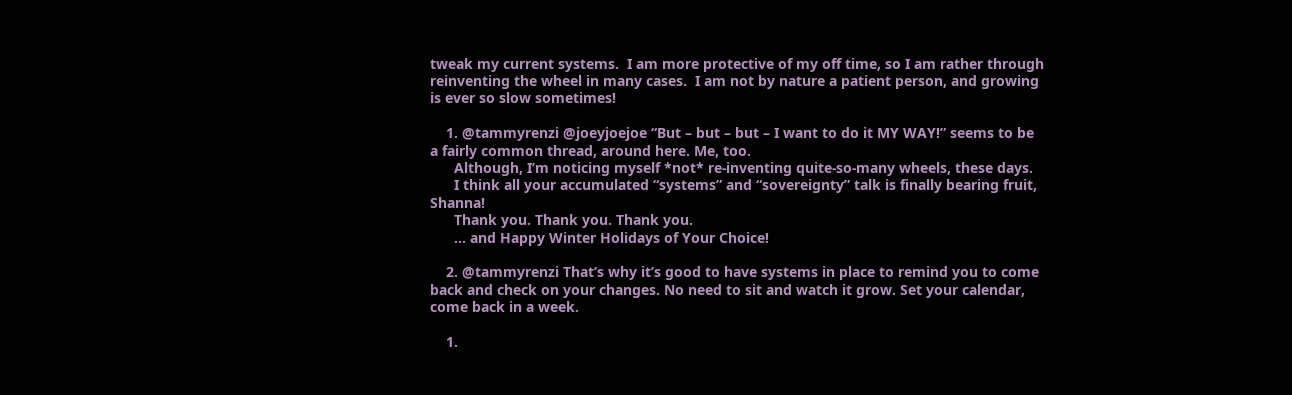tweak my current systems.  I am more protective of my off time, so I am rather through reinventing the wheel in many cases.  I am not by nature a patient person, and growing is ever so slow sometimes!

    1. @tammyrenzi @joeyjoejoe “But – but – but – I want to do it MY WAY!” seems to be a fairly common thread, around here. Me, too.
      Although, I’m noticing myself *not* re-inventing quite-so-many wheels, these days.
      I think all your accumulated “systems” and “sovereignty” talk is finally bearing fruit, Shanna!
      Thank you. Thank you. Thank you.
      … and Happy Winter Holidays of Your Choice!

    2. @tammyrenzi That’s why it’s good to have systems in place to remind you to come back and check on your changes. No need to sit and watch it grow. Set your calendar, come back in a week.

    1.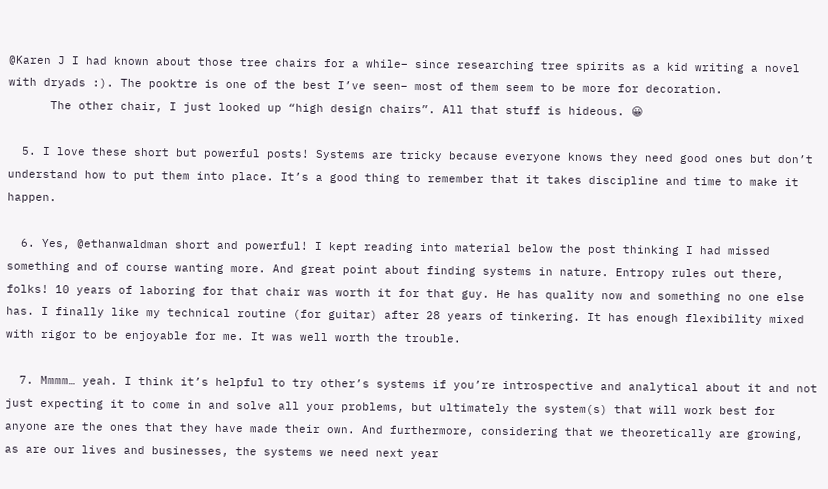@Karen J I had known about those tree chairs for a while– since researching tree spirits as a kid writing a novel with dryads :). The pooktre is one of the best I’ve seen– most of them seem to be more for decoration.
      The other chair, I just looked up “high design chairs”. All that stuff is hideous. 😀

  5. I love these short but powerful posts! Systems are tricky because everyone knows they need good ones but don’t understand how to put them into place. It’s a good thing to remember that it takes discipline and time to make it happen.

  6. Yes, @ethanwaldman short and powerful! I kept reading into material below the post thinking I had missed something and of course wanting more. And great point about finding systems in nature. Entropy rules out there, folks! 10 years of laboring for that chair was worth it for that guy. He has quality now and something no one else has. I finally like my technical routine (for guitar) after 28 years of tinkering. It has enough flexibility mixed with rigor to be enjoyable for me. It was well worth the trouble.

  7. Mmmm… yeah. I think it’s helpful to try other’s systems if you’re introspective and analytical about it and not just expecting it to come in and solve all your problems, but ultimately the system(s) that will work best for anyone are the ones that they have made their own. And furthermore, considering that we theoretically are growing, as are our lives and businesses, the systems we need next year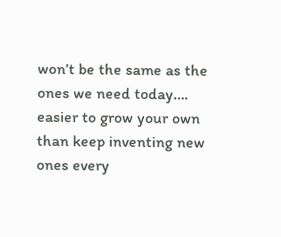won’t be the same as the ones we need today…. easier to grow your own than keep inventing new ones every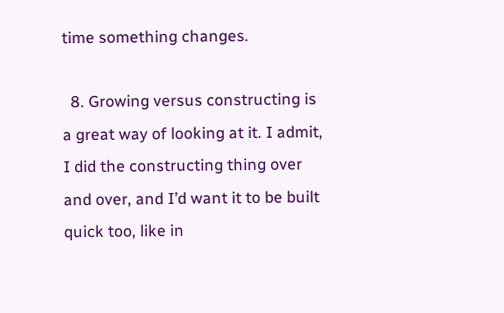time something changes.

  8. Growing versus constructing is a great way of looking at it. I admit, I did the constructing thing over and over, and I’d want it to be built quick too, like in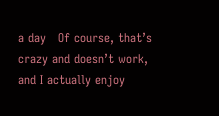a day   Of course, that’s crazy and doesn’t work, and I actually enjoy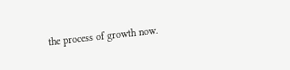the process of growth now.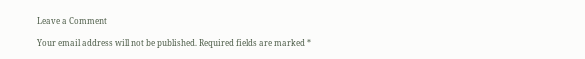Leave a Comment

Your email address will not be published. Required fields are marked *